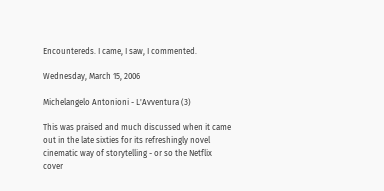Encountereds. I came, I saw, I commented.

Wednesday, March 15, 2006

Michelangelo Antonioni - L'Avventura (3)

This was praised and much discussed when it came out in the late sixties for its refreshingly novel cinematic way of storytelling - or so the Netflix cover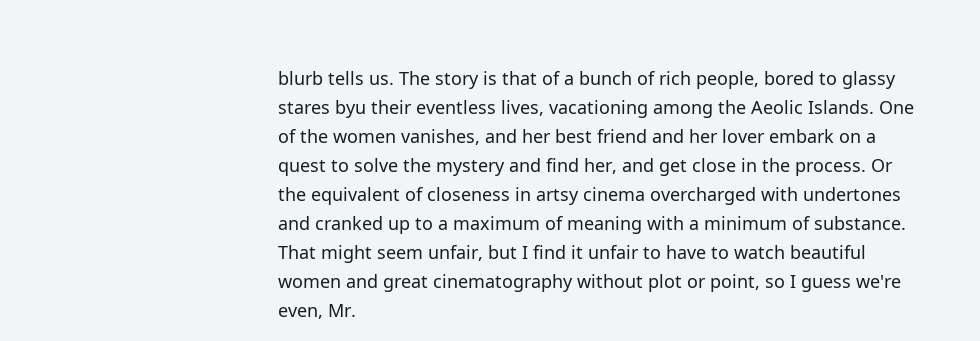blurb tells us. The story is that of a bunch of rich people, bored to glassy stares byu their eventless lives, vacationing among the Aeolic Islands. One of the women vanishes, and her best friend and her lover embark on a quest to solve the mystery and find her, and get close in the process. Or the equivalent of closeness in artsy cinema overcharged with undertones and cranked up to a maximum of meaning with a minimum of substance. That might seem unfair, but I find it unfair to have to watch beautiful women and great cinematography without plot or point, so I guess we're even, Mr.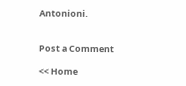Antonioni.


Post a Comment

<< Home